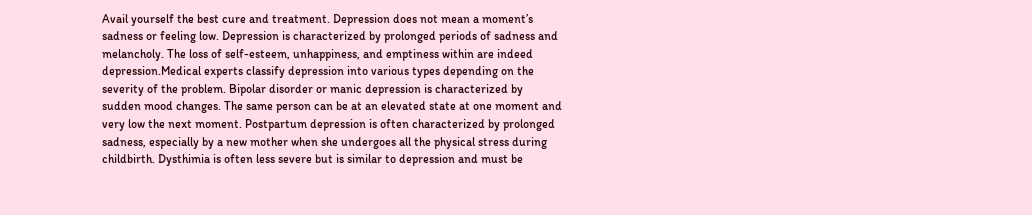Avail yourself the best cure and treatment. Depression does not mean a moment’s sadness or feeling low. Depression is characterized by prolonged periods of sadness and melancholy. The loss of self-esteem, unhappiness, and emptiness within are indeed depression.Medical experts classify depression into various types depending on the severity of the problem. Bipolar disorder or manic depression is characterized by sudden mood changes. The same person can be at an elevated state at one moment and very low the next moment. Postpartum depression is often characterized by prolonged sadness, especially by a new mother when she undergoes all the physical stress during childbirth. Dysthimia is often less severe but is similar to depression and must be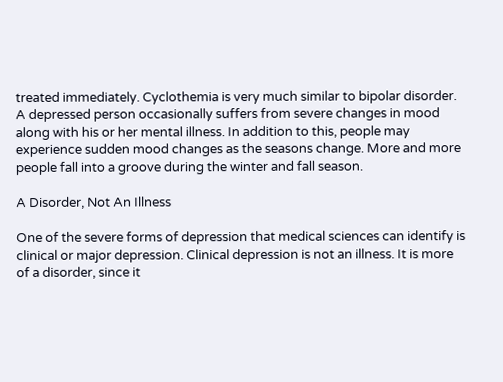treated immediately. Cyclothemia is very much similar to bipolar disorder. A depressed person occasionally suffers from severe changes in mood along with his or her mental illness. In addition to this, people may experience sudden mood changes as the seasons change. More and more people fall into a groove during the winter and fall season.

A Disorder, Not An Illness

One of the severe forms of depression that medical sciences can identify is clinical or major depression. Clinical depression is not an illness. It is more of a disorder, since it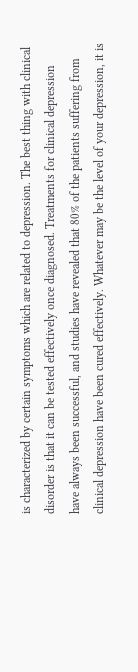is characterized by certain symptoms which are related to depression. The best thing with clinical disorder is that it can be tested effectively once diagnosed. Treatments for clinical depression have always been successful, and studies have revealed that 80% of the patients suffering from clinical depression have been cured effectively. Whatever may be the level of your depression, it is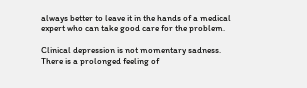always better to leave it in the hands of a medical expert who can take good care for the problem.

Clinical depression is not momentary sadness. There is a prolonged feeling of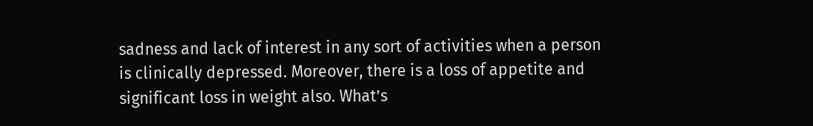sadness and lack of interest in any sort of activities when a person is clinically depressed. Moreover, there is a loss of appetite and significant loss in weight also. What’s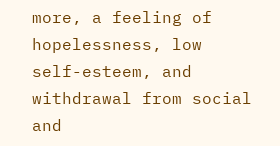more, a feeling of hopelessness, low self-esteem, and withdrawal from social and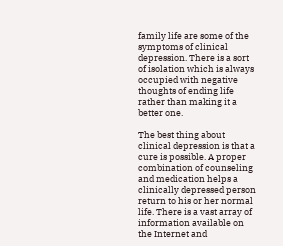family life are some of the symptoms of clinical depression. There is a sort of isolation which is always occupied with negative thoughts of ending life rather than making it a better one.

The best thing about clinical depression is that a cure is possible. A proper combination of counseling and medication helps a clinically depressed person return to his or her normal life. There is a vast array of information available on the Internet and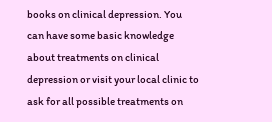books on clinical depression. You can have some basic knowledge about treatments on clinical depression or visit your local clinic to ask for all possible treatments on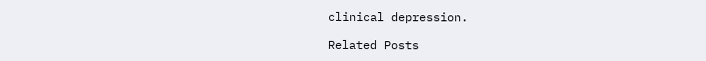clinical depression.

Related Posts